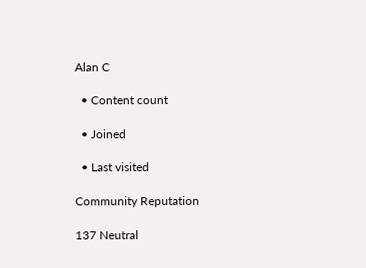Alan C

  • Content count

  • Joined

  • Last visited

Community Reputation

137 Neutral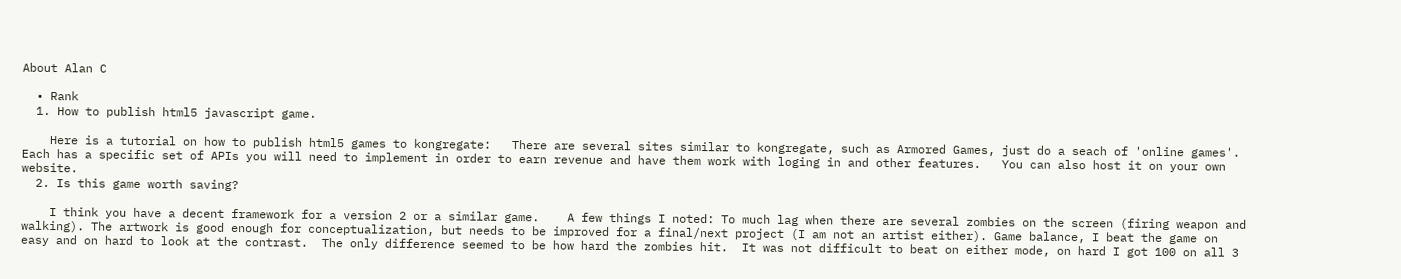About Alan C

  • Rank
  1. How to publish html5 javascript game.

    Here is a tutorial on how to publish html5 games to kongregate:   There are several sites similar to kongregate, such as Armored Games, just do a seach of 'online games'. Each has a specific set of APIs you will need to implement in order to earn revenue and have them work with loging in and other features.   You can also host it on your own website.
  2. Is this game worth saving?

    I think you have a decent framework for a version 2 or a similar game.    A few things I noted: To much lag when there are several zombies on the screen (firing weapon and walking). The artwork is good enough for conceptualization, but needs to be improved for a final/next project (I am not an artist either). Game balance, I beat the game on easy and on hard to look at the contrast.  The only difference seemed to be how hard the zombies hit.  It was not difficult to beat on either mode, on hard I got 100 on all 3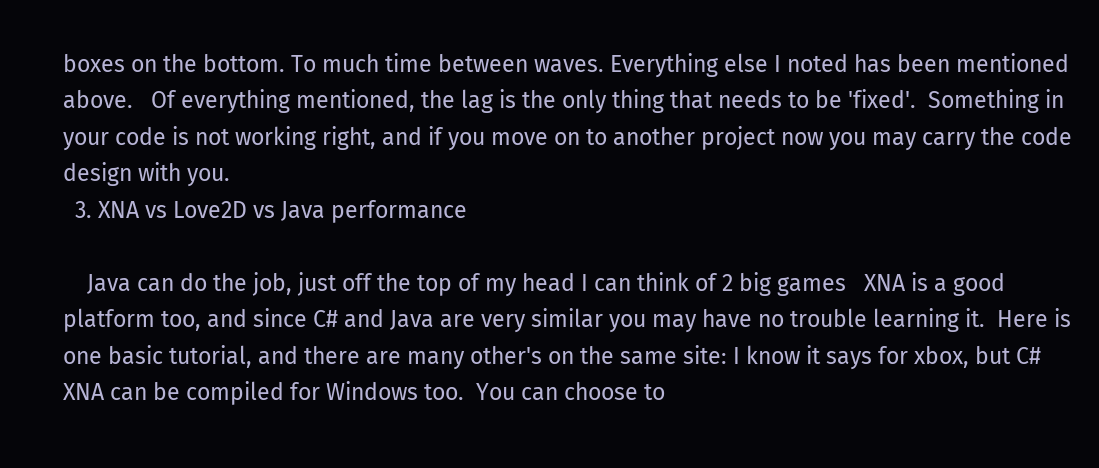boxes on the bottom. To much time between waves. Everything else I noted has been mentioned above.   Of everything mentioned, the lag is the only thing that needs to be 'fixed'.  Something in your code is not working right, and if you move on to another project now you may carry the code design with you.
  3. XNA vs Love2D vs Java performance

    Java can do the job, just off the top of my head I can think of 2 big games   XNA is a good platform too, and since C# and Java are very similar you may have no trouble learning it.  Here is one basic tutorial, and there are many other's on the same site: I know it says for xbox, but C# XNA can be compiled for Windows too.  You can choose to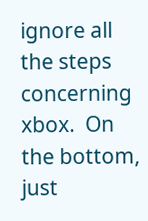ignore all the steps concerning xbox.  On the bottom, just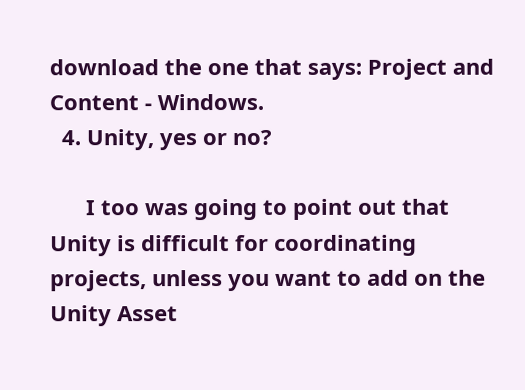download the one that says: Project and Content - Windows.
  4. Unity, yes or no?

      I too was going to point out that Unity is difficult for coordinating projects, unless you want to add on the Unity Asset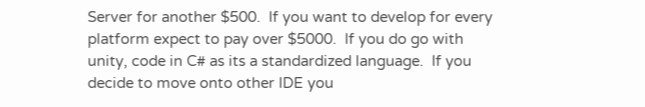Server for another $500.  If you want to develop for every platform expect to pay over $5000.  If you do go with unity, code in C# as its a standardized language.  If you decide to move onto other IDE you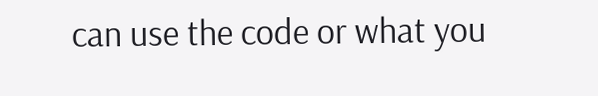can use the code or what you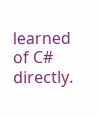learned of C# directly.